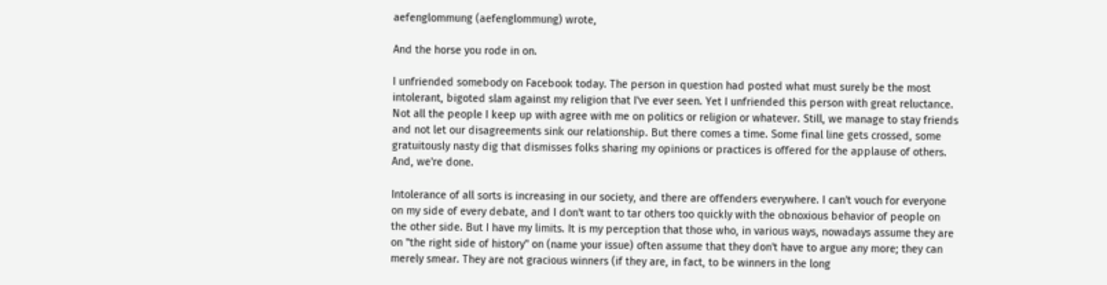aefenglommung (aefenglommung) wrote,

And the horse you rode in on.

I unfriended somebody on Facebook today. The person in question had posted what must surely be the most intolerant, bigoted slam against my religion that I've ever seen. Yet I unfriended this person with great reluctance. Not all the people I keep up with agree with me on politics or religion or whatever. Still, we manage to stay friends and not let our disagreements sink our relationship. But there comes a time. Some final line gets crossed, some gratuitously nasty dig that dismisses folks sharing my opinions or practices is offered for the applause of others. And, we're done.

Intolerance of all sorts is increasing in our society, and there are offenders everywhere. I can't vouch for everyone on my side of every debate, and I don't want to tar others too quickly with the obnoxious behavior of people on the other side. But I have my limits. It is my perception that those who, in various ways, nowadays assume they are on "the right side of history" on (name your issue) often assume that they don't have to argue any more; they can merely smear. They are not gracious winners (if they are, in fact, to be winners in the long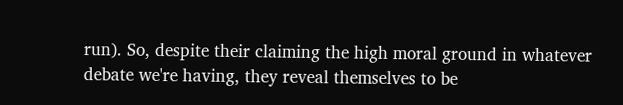run). So, despite their claiming the high moral ground in whatever debate we're having, they reveal themselves to be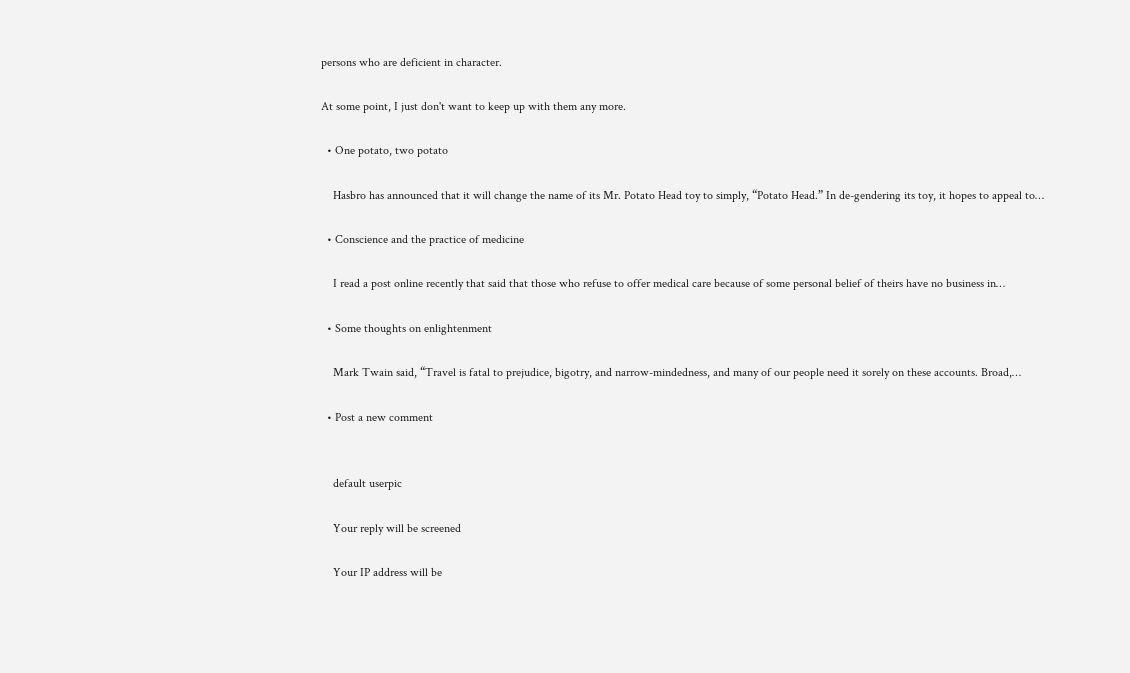persons who are deficient in character.

At some point, I just don't want to keep up with them any more.

  • One potato, two potato

    Hasbro has announced that it will change the name of its Mr. Potato Head toy to simply, “Potato Head.” In de-gendering its toy, it hopes to appeal to…

  • Conscience and the practice of medicine

    I read a post online recently that said that those who refuse to offer medical care because of some personal belief of theirs have no business in…

  • Some thoughts on enlightenment

    Mark Twain said, “Travel is fatal to prejudice, bigotry, and narrow-mindedness, and many of our people need it sorely on these accounts. Broad,…

  • Post a new comment


    default userpic

    Your reply will be screened

    Your IP address will be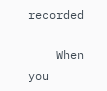recorded

    When you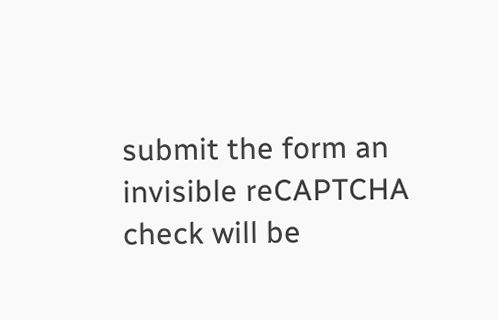submit the form an invisible reCAPTCHA check will be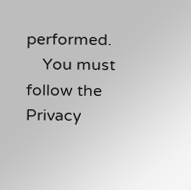performed.
    You must follow the Privacy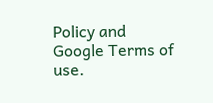Policy and Google Terms of use.